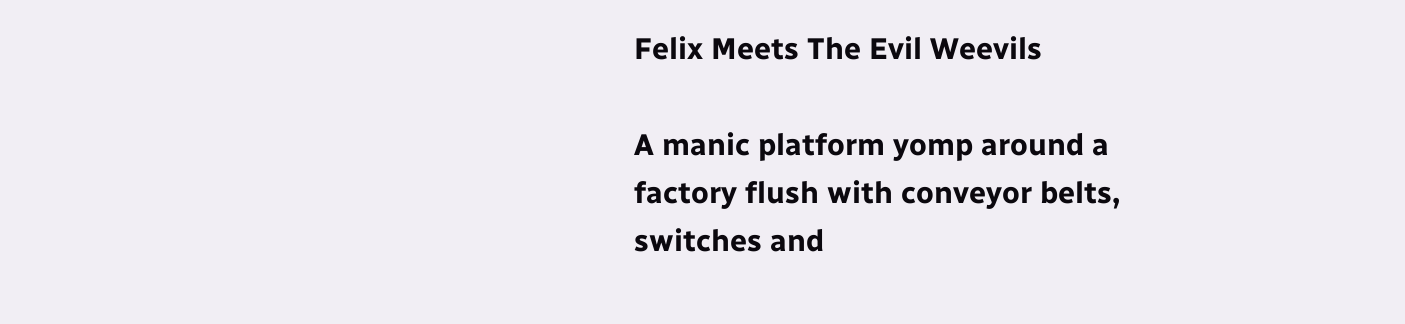Felix Meets The Evil Weevils

A manic platform yomp around a factory flush with conveyor belts, switches and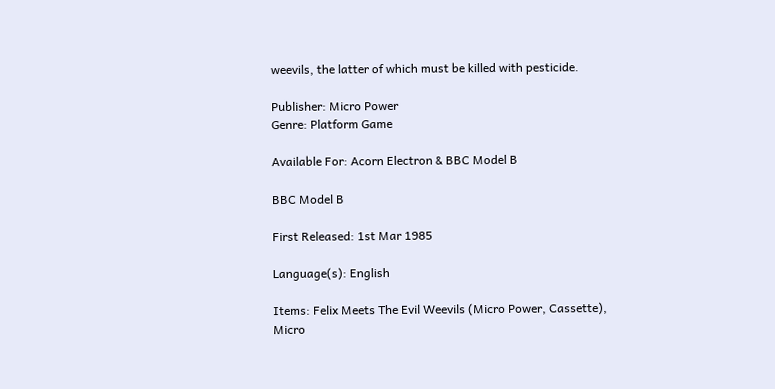weevils, the latter of which must be killed with pesticide.

Publisher: Micro Power
Genre: Platform Game

Available For: Acorn Electron & BBC Model B

BBC Model B

First Released: 1st Mar 1985

Language(s): English

Items: Felix Meets The Evil Weevils (Micro Power, Cassette), Micro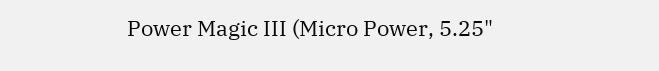Power Magic III (Micro Power, 5.25"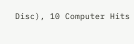Disc), 10 Computer Hits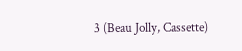3 (Beau Jolly, Cassette)